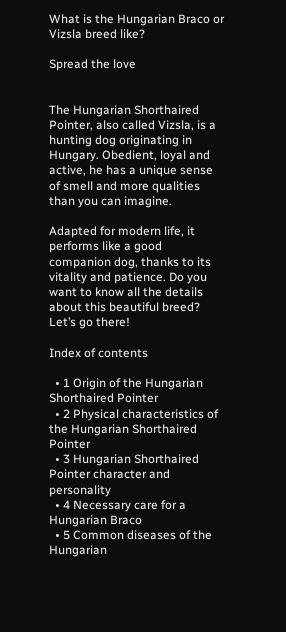What is the Hungarian Braco or Vizsla breed like?

Spread the love


The Hungarian Shorthaired Pointer, also called Vizsla, is a hunting dog originating in Hungary. Obedient, loyal and active, he has a unique sense of smell and more qualities than you can imagine.

Adapted for modern life, it performs like a good companion dog, thanks to its vitality and patience. Do you want to know all the details about this beautiful breed? Let’s go there!

Index of contents

  • 1 Origin of the Hungarian Shorthaired Pointer
  • 2 Physical characteristics of the Hungarian Shorthaired Pointer
  • 3 Hungarian Shorthaired Pointer character and personality
  • 4 Necessary care for a Hungarian Braco
  • 5 Common diseases of the Hungarian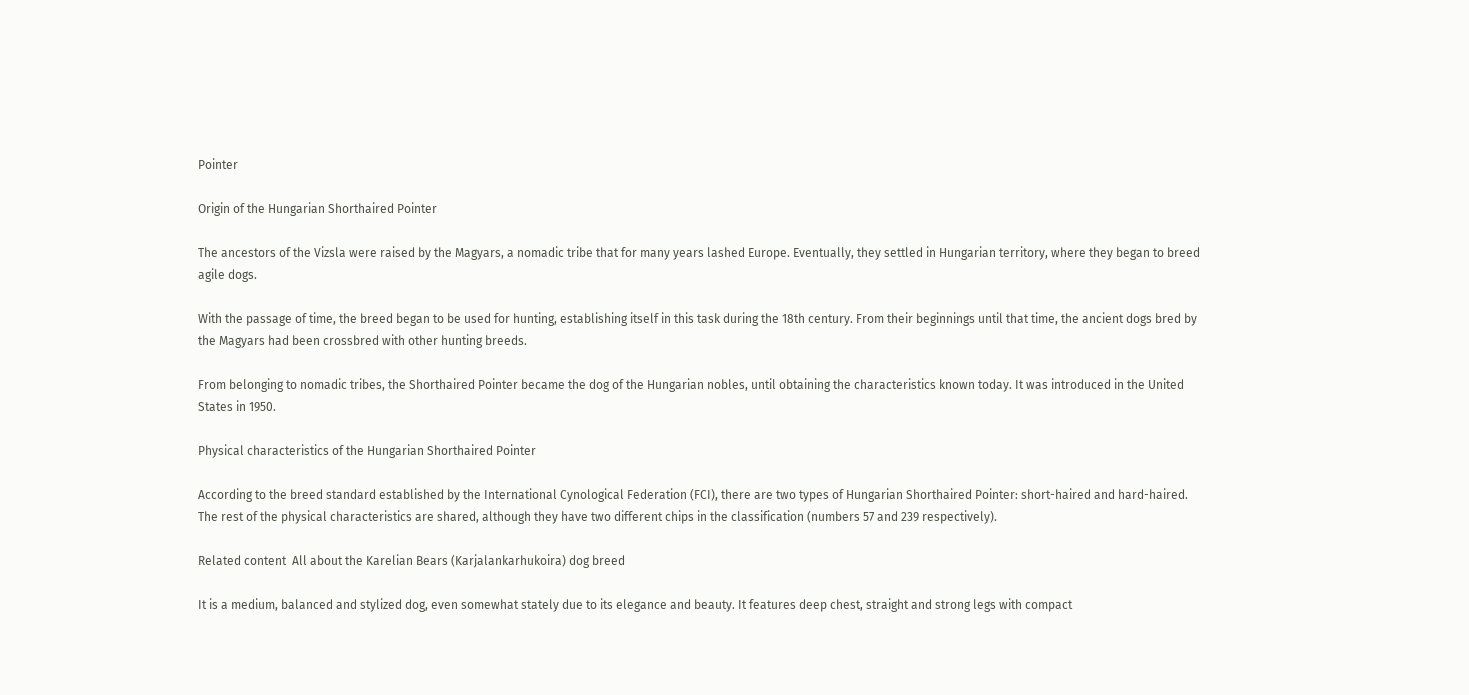Pointer

Origin of the Hungarian Shorthaired Pointer

The ancestors of the Vizsla were raised by the Magyars, a nomadic tribe that for many years lashed Europe. Eventually, they settled in Hungarian territory, where they began to breed agile dogs.

With the passage of time, the breed began to be used for hunting, establishing itself in this task during the 18th century. From their beginnings until that time, the ancient dogs bred by the Magyars had been crossbred with other hunting breeds.

From belonging to nomadic tribes, the Shorthaired Pointer became the dog of the Hungarian nobles, until obtaining the characteristics known today. It was introduced in the United States in 1950.

Physical characteristics of the Hungarian Shorthaired Pointer

According to the breed standard established by the International Cynological Federation (FCI), there are two types of Hungarian Shorthaired Pointer: short-haired and hard-haired. The rest of the physical characteristics are shared, although they have two different chips in the classification (numbers 57 and 239 respectively).

Related content  All about the Karelian Bears (Karjalankarhukoira) dog breed

It is a medium, balanced and stylized dog, even somewhat stately due to its elegance and beauty. It features deep chest, straight and strong legs with compact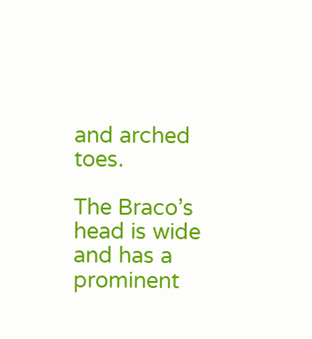and arched toes.

The Braco’s head is wide and has a prominent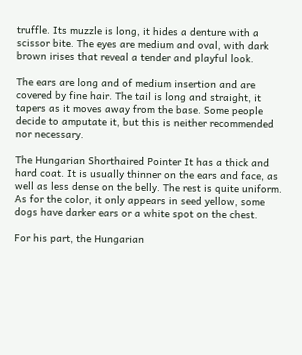truffle. Its muzzle is long, it hides a denture with a scissor bite. The eyes are medium and oval, with dark brown irises that reveal a tender and playful look.

The ears are long and of medium insertion and are covered by fine hair. The tail is long and straight, it tapers as it moves away from the base. Some people decide to amputate it, but this is neither recommended nor necessary.

The Hungarian Shorthaired Pointer It has a thick and hard coat. It is usually thinner on the ears and face, as well as less dense on the belly. The rest is quite uniform. As for the color, it only appears in seed yellow, some dogs have darker ears or a white spot on the chest.

For his part, the Hungarian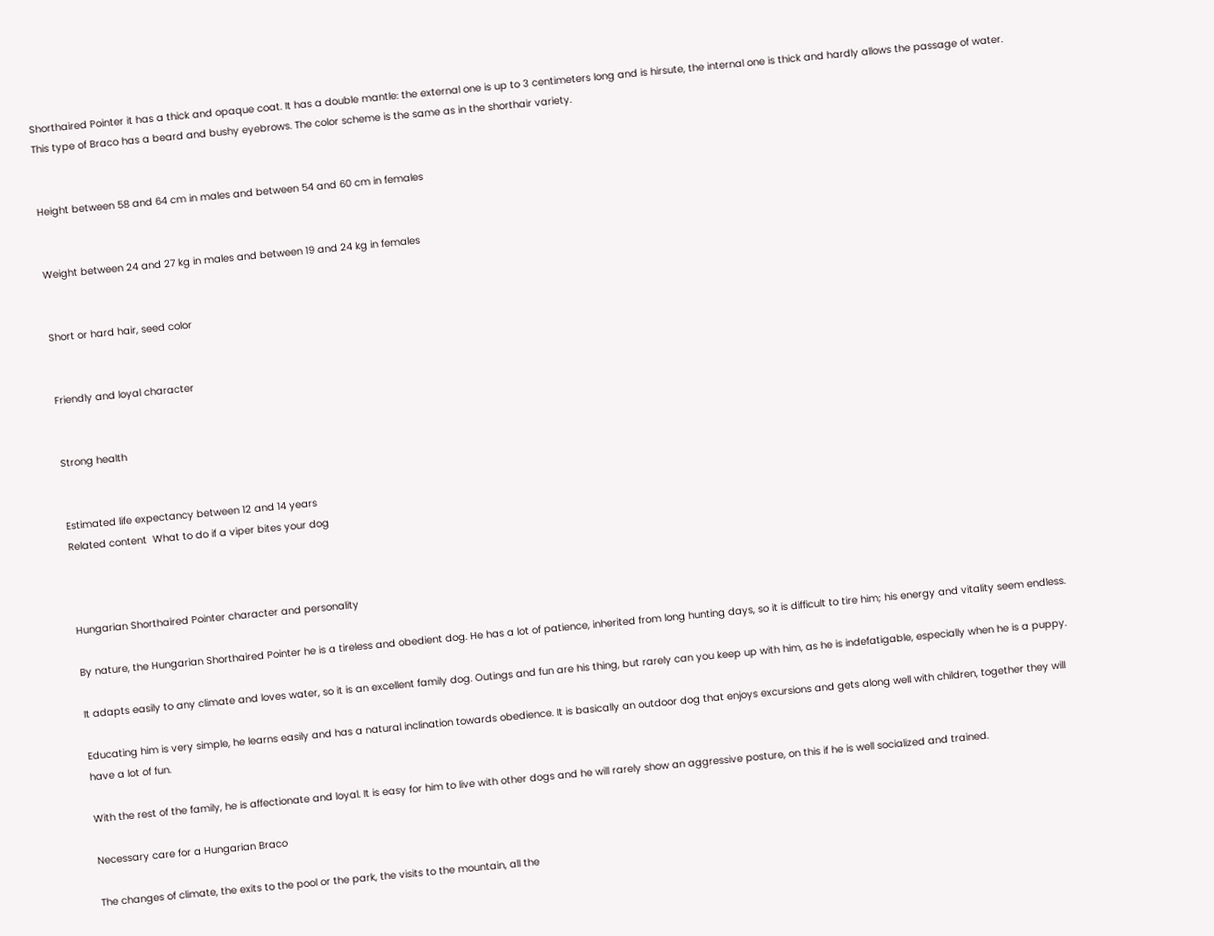Shorthaired Pointer it has a thick and opaque coat. It has a double mantle: the external one is up to 3 centimeters long and is hirsute, the internal one is thick and hardly allows the passage of water. This type of Braco has a beard and bushy eyebrows. The color scheme is the same as in the shorthair variety.


Height between 58 and 64 cm in males and between 54 and 60 cm in females


Weight between 24 and 27 kg in males and between 19 and 24 kg in females


Short or hard hair, seed color


Friendly and loyal character


Strong health


Estimated life expectancy between 12 and 14 years
Related content  What to do if a viper bites your dog



Hungarian Shorthaired Pointer character and personality

By nature, the Hungarian Shorthaired Pointer he is a tireless and obedient dog. He has a lot of patience, inherited from long hunting days, so it is difficult to tire him; his energy and vitality seem endless.

It adapts easily to any climate and loves water, so it is an excellent family dog. Outings and fun are his thing, but rarely can you keep up with him, as he is indefatigable, especially when he is a puppy.

Educating him is very simple, he learns easily and has a natural inclination towards obedience. It is basically an outdoor dog that enjoys excursions and gets along well with children, together they will have a lot of fun.

With the rest of the family, he is affectionate and loyal. It is easy for him to live with other dogs and he will rarely show an aggressive posture, on this if he is well socialized and trained.

Necessary care for a Hungarian Braco

The changes of climate, the exits to the pool or the park, the visits to the mountain, all the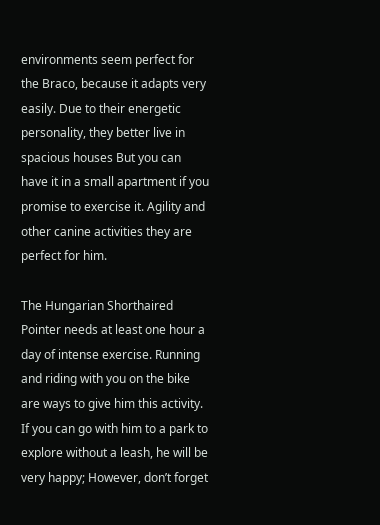environments seem perfect for the Braco, because it adapts very easily. Due to their energetic personality, they better live in spacious houses But you can have it in a small apartment if you promise to exercise it. Agility and other canine activities they are perfect for him.

The Hungarian Shorthaired Pointer needs at least one hour a day of intense exercise. Running and riding with you on the bike are ways to give him this activity. If you can go with him to a park to explore without a leash, he will be very happy; However, don’t forget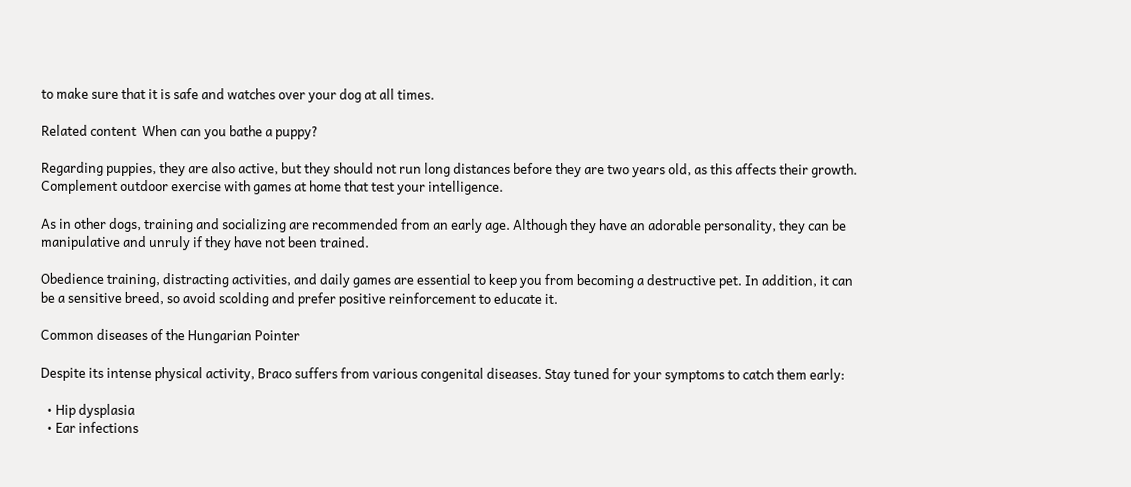to make sure that it is safe and watches over your dog at all times.

Related content  When can you bathe a puppy?

Regarding puppies, they are also active, but they should not run long distances before they are two years old, as this affects their growth. Complement outdoor exercise with games at home that test your intelligence.

As in other dogs, training and socializing are recommended from an early age. Although they have an adorable personality, they can be manipulative and unruly if they have not been trained.

Obedience training, distracting activities, and daily games are essential to keep you from becoming a destructive pet. In addition, it can be a sensitive breed, so avoid scolding and prefer positive reinforcement to educate it.

Common diseases of the Hungarian Pointer

Despite its intense physical activity, Braco suffers from various congenital diseases. Stay tuned for your symptoms to catch them early:

  • Hip dysplasia
  • Ear infections